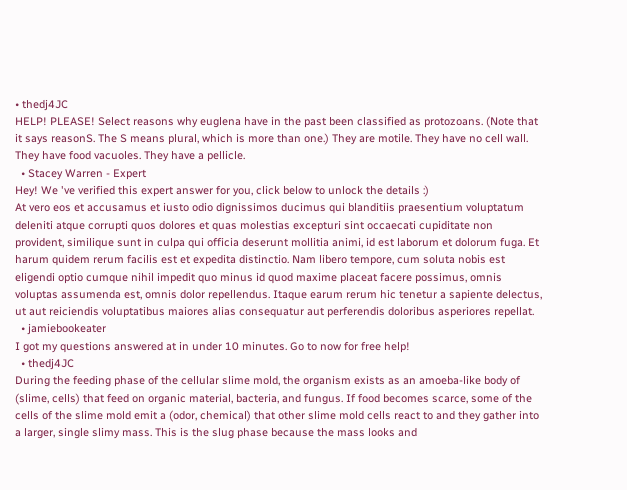• thedj4JC
HELP! PLEASE! Select reasons why euglena have in the past been classified as protozoans. (Note that it says reasonS. The S means plural, which is more than one.) They are motile. They have no cell wall. They have food vacuoles. They have a pellicle.
  • Stacey Warren - Expert
Hey! We 've verified this expert answer for you, click below to unlock the details :)
At vero eos et accusamus et iusto odio dignissimos ducimus qui blanditiis praesentium voluptatum deleniti atque corrupti quos dolores et quas molestias excepturi sint occaecati cupiditate non provident, similique sunt in culpa qui officia deserunt mollitia animi, id est laborum et dolorum fuga. Et harum quidem rerum facilis est et expedita distinctio. Nam libero tempore, cum soluta nobis est eligendi optio cumque nihil impedit quo minus id quod maxime placeat facere possimus, omnis voluptas assumenda est, omnis dolor repellendus. Itaque earum rerum hic tenetur a sapiente delectus, ut aut reiciendis voluptatibus maiores alias consequatur aut perferendis doloribus asperiores repellat.
  • jamiebookeater
I got my questions answered at in under 10 minutes. Go to now for free help!
  • thedj4JC
During the feeding phase of the cellular slime mold, the organism exists as an amoeba-like body of (slime, cells) that feed on organic material, bacteria, and fungus. If food becomes scarce, some of the cells of the slime mold emit a (odor, chemical) that other slime mold cells react to and they gather into a larger, single slimy mass. This is the slug phase because the mass looks and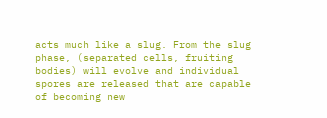acts much like a slug. From the slug phase, (separated cells, fruiting bodies) will evolve and individual spores are released that are capable of becoming new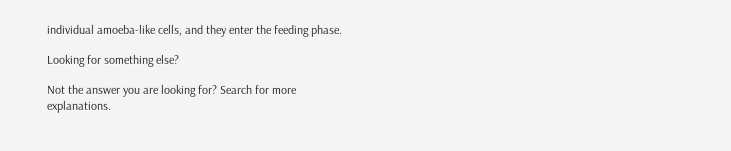individual amoeba-like cells, and they enter the feeding phase.

Looking for something else?

Not the answer you are looking for? Search for more explanations.